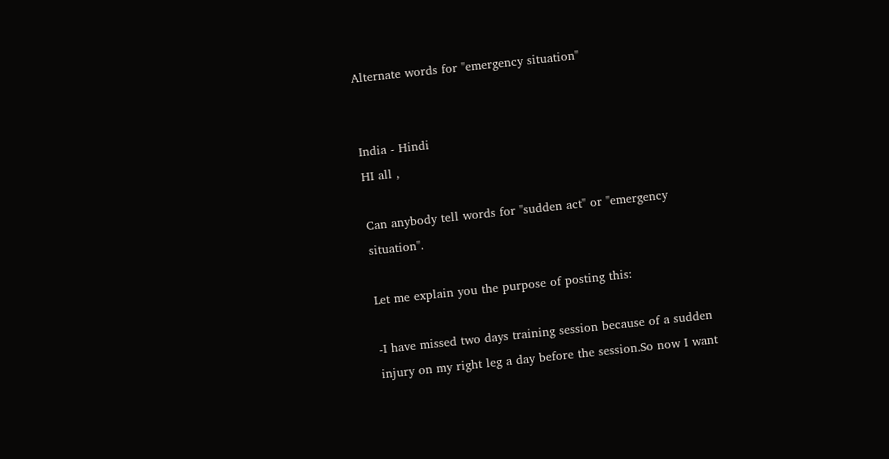Alternate words for "emergency situation"


India - Hindi
HI all ,

Can anybody tell words for "sudden act" or "emergency situation".

Let me explain you the purpose of posting this:

-I have missed two days training session because of a sudden injury on my right leg a day before the session.So now I want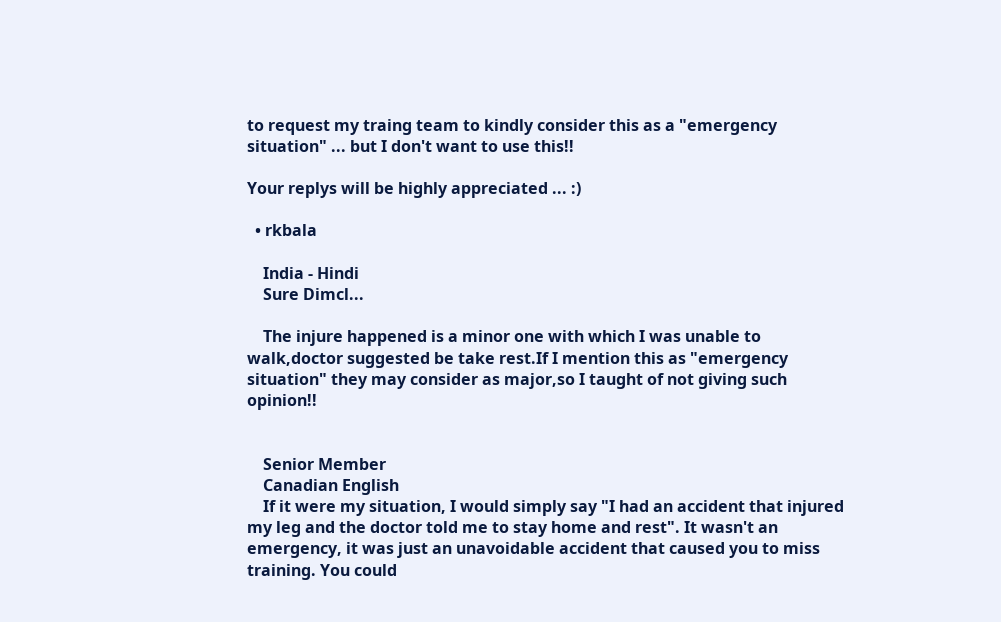to request my traing team to kindly consider this as a "emergency situation" ... but I don't want to use this!!

Your replys will be highly appreciated ... :)

  • rkbala

    India - Hindi
    Sure Dimcl...

    The injure happened is a minor one with which I was unable to walk,doctor suggested be take rest.If I mention this as "emergency situation" they may consider as major,so I taught of not giving such opinion!!


    Senior Member
    Canadian English
    If it were my situation, I would simply say "I had an accident that injured my leg and the doctor told me to stay home and rest". It wasn't an emergency, it was just an unavoidable accident that caused you to miss training. You could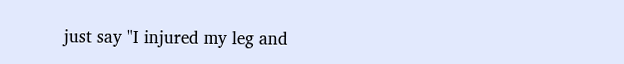just say "I injured my leg and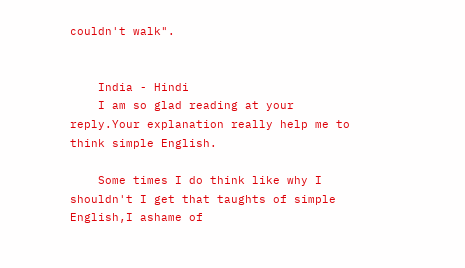couldn't walk".


    India - Hindi
    I am so glad reading at your reply.Your explanation really help me to think simple English.

    Some times I do think like why I shouldn't I get that taughts of simple English,I ashame of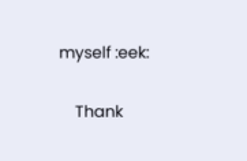myself :eek:

    Thank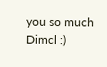you so much Dimcl :)